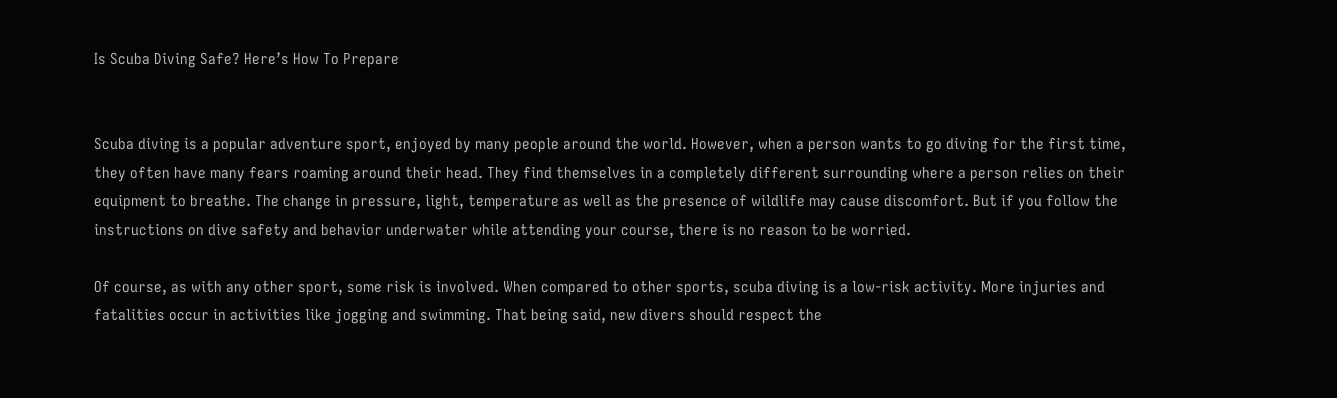Is Scuba Diving Safe? Here’s How To Prepare


Scuba diving is a popular adventure sport, enjoyed by many people around the world. However, when a person wants to go diving for the first time, they often have many fears roaming around their head. They find themselves in a completely different surrounding where a person relies on their equipment to breathe. The change in pressure, light, temperature as well as the presence of wildlife may cause discomfort. But if you follow the instructions on dive safety and behavior underwater while attending your course, there is no reason to be worried.

Of course, as with any other sport, some risk is involved. When compared to other sports, scuba diving is a low-risk activity. More injuries and fatalities occur in activities like jogging and swimming. That being said, new divers should respect the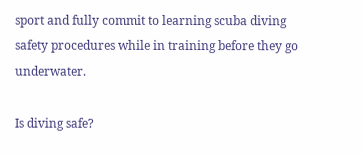sport and fully commit to learning scuba diving safety procedures while in training before they go underwater.

Is diving safe?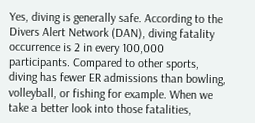Yes, diving is generally safe. According to the Divers Alert Network (DAN), diving fatality occurrence is 2 in every 100,000 participants. Compared to other sports, diving has fewer ER admissions than bowling, volleyball, or fishing for example. When we take a better look into those fatalities,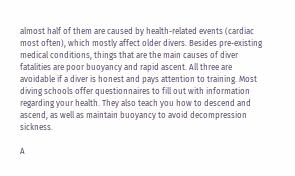almost half of them are caused by health-related events (cardiac most often), which mostly affect older divers. Besides pre-existing medical conditions, things that are the main causes of diver fatalities are poor buoyancy and rapid ascent. All three are avoidable if a diver is honest and pays attention to training. Most diving schools offer questionnaires to fill out with information regarding your health. They also teach you how to descend and ascend, as well as maintain buoyancy to avoid decompression sickness.

A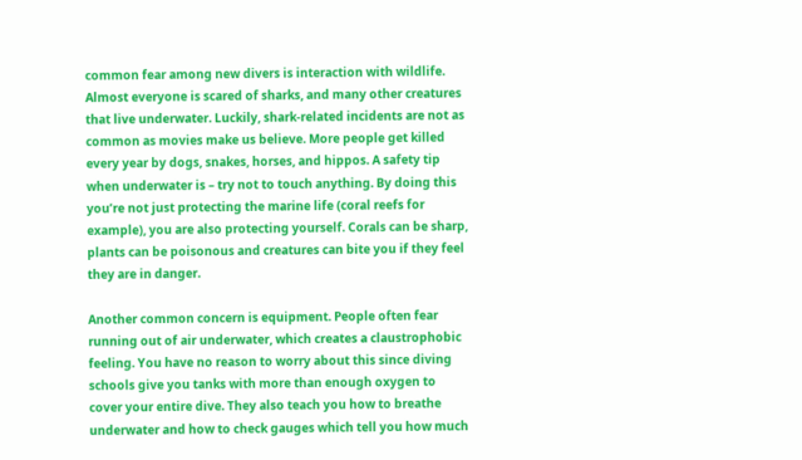common fear among new divers is interaction with wildlife. Almost everyone is scared of sharks, and many other creatures that live underwater. Luckily, shark-related incidents are not as common as movies make us believe. More people get killed every year by dogs, snakes, horses, and hippos. A safety tip when underwater is – try not to touch anything. By doing this you’re not just protecting the marine life (coral reefs for example), you are also protecting yourself. Corals can be sharp, plants can be poisonous and creatures can bite you if they feel they are in danger.

Another common concern is equipment. People often fear running out of air underwater, which creates a claustrophobic feeling. You have no reason to worry about this since diving schools give you tanks with more than enough oxygen to cover your entire dive. They also teach you how to breathe underwater and how to check gauges which tell you how much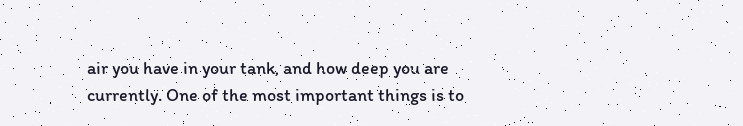air you have in your tank, and how deep you are currently. One of the most important things is to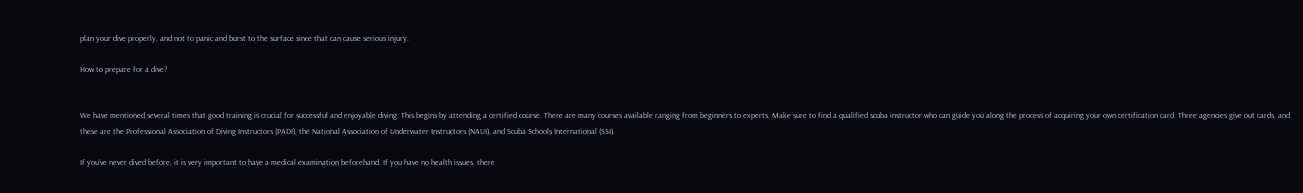plan your dive properly, and not to panic and burst to the surface since that can cause serious injury.

How to prepare for a dive?


We have mentioned several times that good training is crucial for successful and enjoyable diving. This begins by attending a certified course. There are many courses available ranging from beginners to experts. Make sure to find a qualified scuba instructor who can guide you along the process of acquiring your own certification card. Three agencies give out cards, and these are the Professional Association of Diving Instructors (PADI), the National Association of Underwater Instructors (NAUI), and Scuba Schools International (SSI).

If you’ve never dived before, it is very important to have a medical examination beforehand. If you have no health issues, there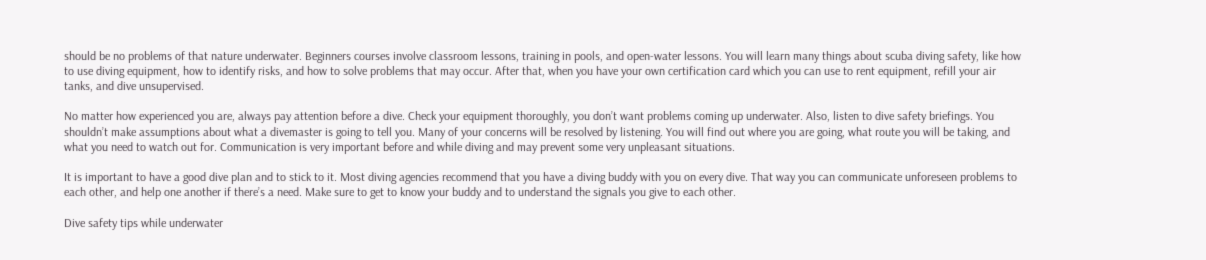should be no problems of that nature underwater. Beginners courses involve classroom lessons, training in pools, and open-water lessons. You will learn many things about scuba diving safety, like how to use diving equipment, how to identify risks, and how to solve problems that may occur. After that, when you have your own certification card which you can use to rent equipment, refill your air tanks, and dive unsupervised.

No matter how experienced you are, always pay attention before a dive. Check your equipment thoroughly, you don’t want problems coming up underwater. Also, listen to dive safety briefings. You shouldn’t make assumptions about what a divemaster is going to tell you. Many of your concerns will be resolved by listening. You will find out where you are going, what route you will be taking, and what you need to watch out for. Communication is very important before and while diving and may prevent some very unpleasant situations.

It is important to have a good dive plan and to stick to it. Most diving agencies recommend that you have a diving buddy with you on every dive. That way you can communicate unforeseen problems to each other, and help one another if there’s a need. Make sure to get to know your buddy and to understand the signals you give to each other.

Dive safety tips while underwater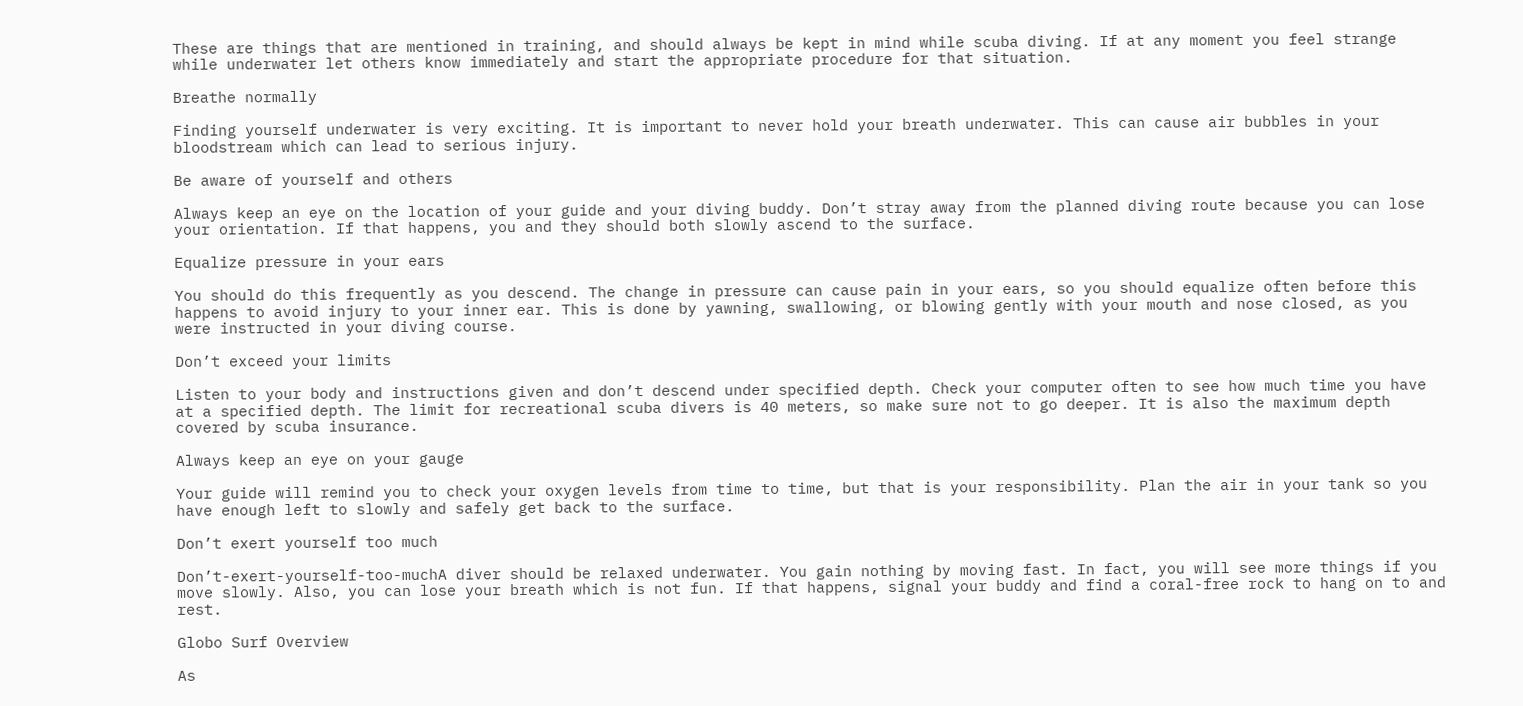These are things that are mentioned in training, and should always be kept in mind while scuba diving. If at any moment you feel strange while underwater let others know immediately and start the appropriate procedure for that situation.

Breathe normally

Finding yourself underwater is very exciting. It is important to never hold your breath underwater. This can cause air bubbles in your bloodstream which can lead to serious injury.

Be aware of yourself and others

Always keep an eye on the location of your guide and your diving buddy. Don’t stray away from the planned diving route because you can lose your orientation. If that happens, you and they should both slowly ascend to the surface.

Equalize pressure in your ears

You should do this frequently as you descend. The change in pressure can cause pain in your ears, so you should equalize often before this happens to avoid injury to your inner ear. This is done by yawning, swallowing, or blowing gently with your mouth and nose closed, as you were instructed in your diving course.

Don’t exceed your limits

Listen to your body and instructions given and don’t descend under specified depth. Check your computer often to see how much time you have at a specified depth. The limit for recreational scuba divers is 40 meters, so make sure not to go deeper. It is also the maximum depth covered by scuba insurance.

Always keep an eye on your gauge

Your guide will remind you to check your oxygen levels from time to time, but that is your responsibility. Plan the air in your tank so you have enough left to slowly and safely get back to the surface.

Don’t exert yourself too much

Don’t-exert-yourself-too-muchA diver should be relaxed underwater. You gain nothing by moving fast. In fact, you will see more things if you move slowly. Also, you can lose your breath which is not fun. If that happens, signal your buddy and find a coral-free rock to hang on to and rest.

Globo Surf Overview

As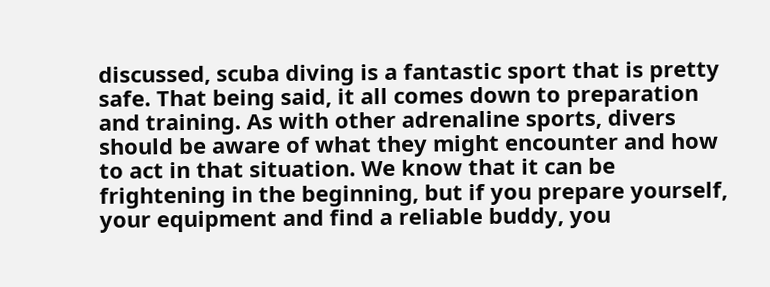discussed, scuba diving is a fantastic sport that is pretty safe. That being said, it all comes down to preparation and training. As with other adrenaline sports, divers should be aware of what they might encounter and how to act in that situation. We know that it can be frightening in the beginning, but if you prepare yourself, your equipment and find a reliable buddy, you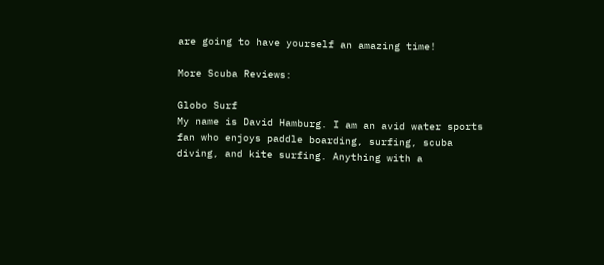are going to have yourself an amazing time!

More Scuba Reviews:

Globo Surf
My name is David Hamburg. I am an avid water sports fan who enjoys paddle boarding, surfing, scuba diving, and kite surfing. Anything with a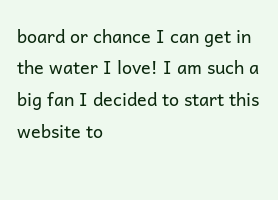board or chance I can get in the water I love! I am such a big fan I decided to start this website to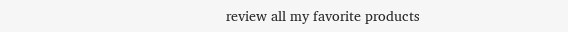review all my favorite products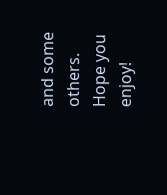and some others. Hope you enjoy!